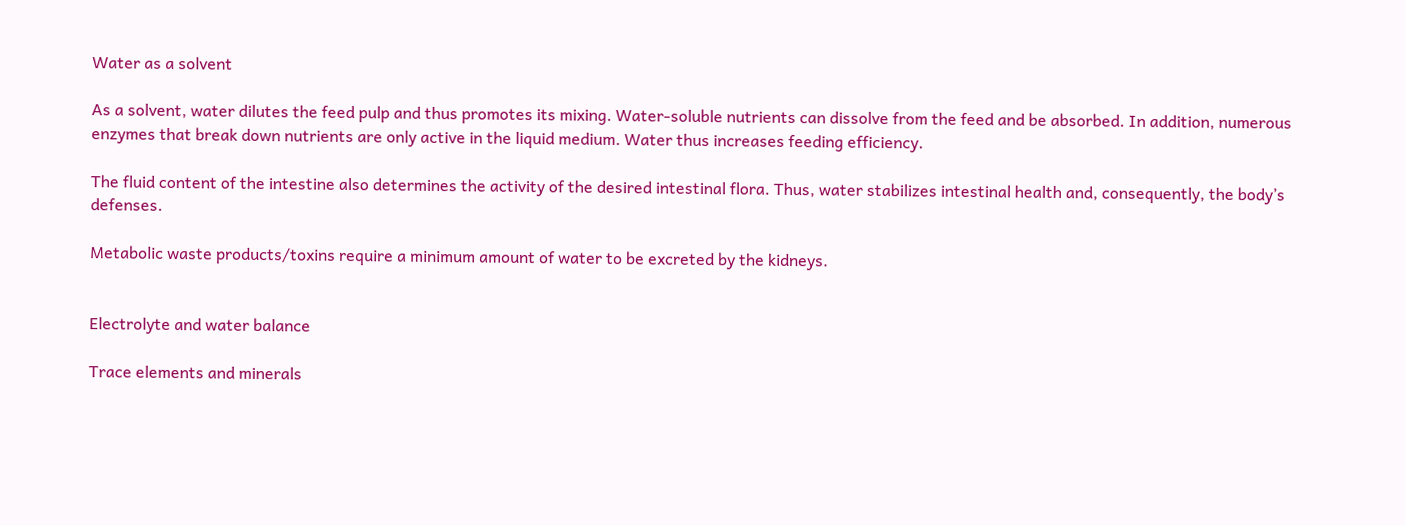Water as a solvent

As a solvent, water dilutes the feed pulp and thus promotes its mixing. Water-soluble nutrients can dissolve from the feed and be absorbed. In addition, numerous enzymes that break down nutrients are only active in the liquid medium. Water thus increases feeding efficiency.

The fluid content of the intestine also determines the activity of the desired intestinal flora. Thus, water stabilizes intestinal health and, consequently, the body’s defenses.

Metabolic waste products/toxins require a minimum amount of water to be excreted by the kidneys.


Electrolyte and water balance

Trace elements and minerals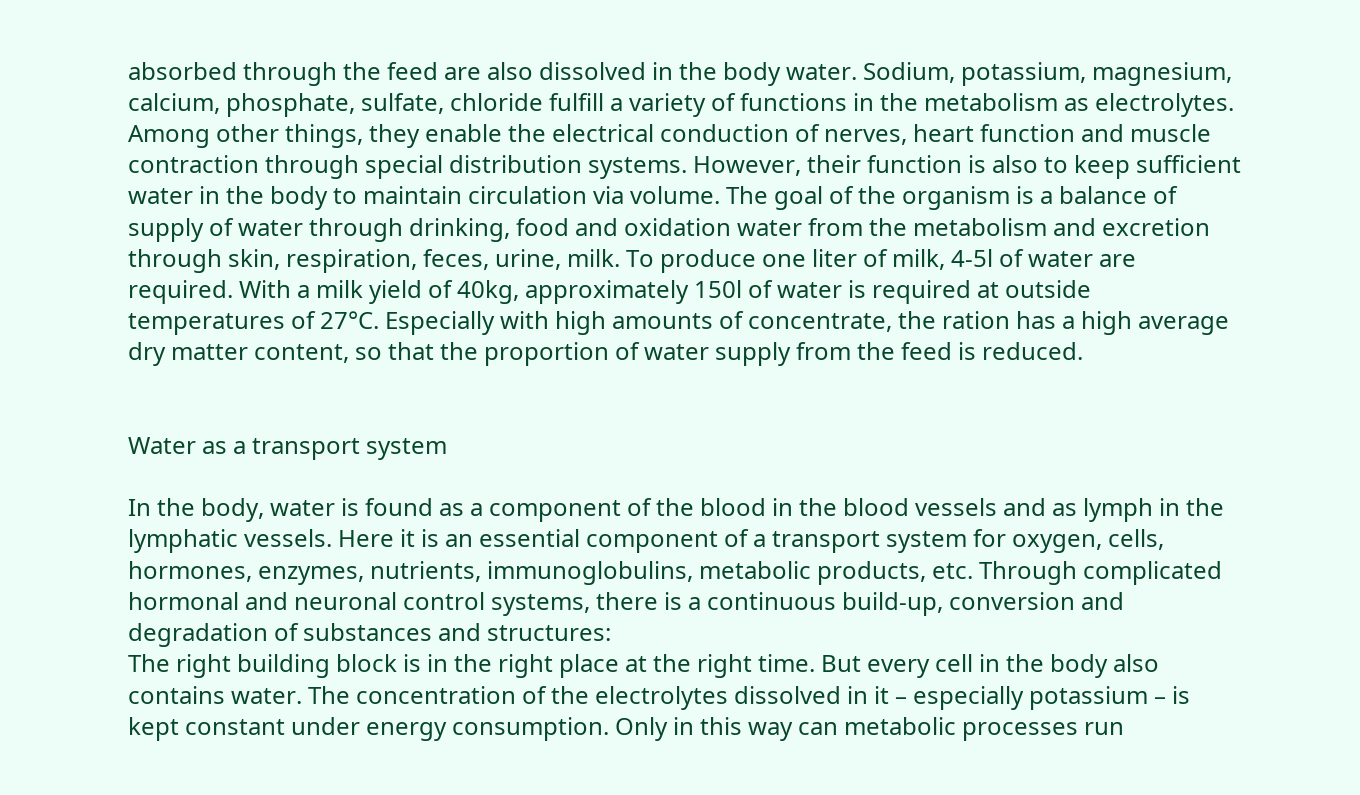absorbed through the feed are also dissolved in the body water. Sodium, potassium, magnesium, calcium, phosphate, sulfate, chloride fulfill a variety of functions in the metabolism as electrolytes. Among other things, they enable the electrical conduction of nerves, heart function and muscle contraction through special distribution systems. However, their function is also to keep sufficient water in the body to maintain circulation via volume. The goal of the organism is a balance of supply of water through drinking, food and oxidation water from the metabolism and excretion through skin, respiration, feces, urine, milk. To produce one liter of milk, 4-5l of water are required. With a milk yield of 40kg, approximately 150l of water is required at outside temperatures of 27°C. Especially with high amounts of concentrate, the ration has a high average dry matter content, so that the proportion of water supply from the feed is reduced.


Water as a transport system

In the body, water is found as a component of the blood in the blood vessels and as lymph in the lymphatic vessels. Here it is an essential component of a transport system for oxygen, cells, hormones, enzymes, nutrients, immunoglobulins, metabolic products, etc. Through complicated hormonal and neuronal control systems, there is a continuous build-up, conversion and degradation of substances and structures:
The right building block is in the right place at the right time. But every cell in the body also contains water. The concentration of the electrolytes dissolved in it – especially potassium – is kept constant under energy consumption. Only in this way can metabolic processes run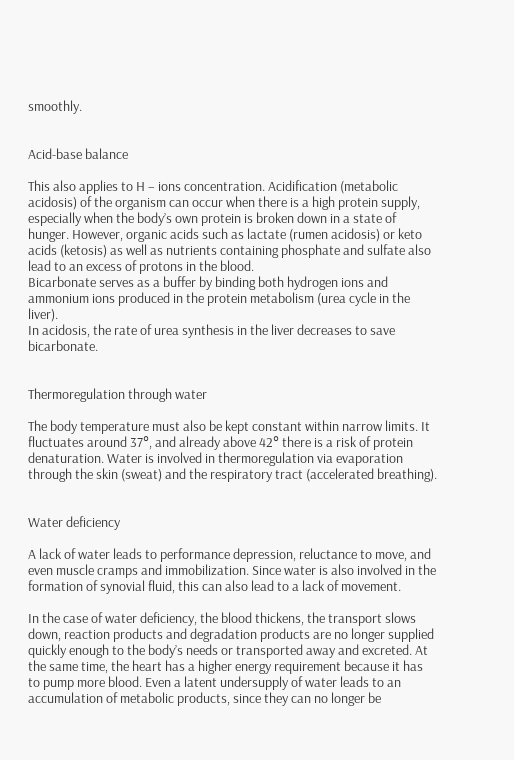smoothly.


Acid-base balance

This also applies to H – ions concentration. Acidification (metabolic acidosis) of the organism can occur when there is a high protein supply, especially when the body’s own protein is broken down in a state of hunger. However, organic acids such as lactate (rumen acidosis) or keto acids (ketosis) as well as nutrients containing phosphate and sulfate also lead to an excess of protons in the blood.
Bicarbonate serves as a buffer by binding both hydrogen ions and ammonium ions produced in the protein metabolism (urea cycle in the liver).
In acidosis, the rate of urea synthesis in the liver decreases to save bicarbonate.


Thermoregulation through water

The body temperature must also be kept constant within narrow limits. It fluctuates around 37°, and already above 42° there is a risk of protein denaturation. Water is involved in thermoregulation via evaporation through the skin (sweat) and the respiratory tract (accelerated breathing).


Water deficiency

A lack of water leads to performance depression, reluctance to move, and even muscle cramps and immobilization. Since water is also involved in the formation of synovial fluid, this can also lead to a lack of movement.

In the case of water deficiency, the blood thickens, the transport slows down, reaction products and degradation products are no longer supplied quickly enough to the body’s needs or transported away and excreted. At the same time, the heart has a higher energy requirement because it has to pump more blood. Even a latent undersupply of water leads to an accumulation of metabolic products, since they can no longer be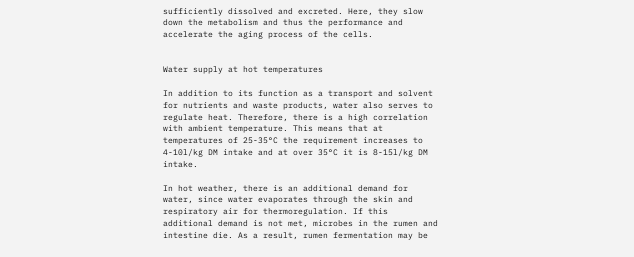sufficiently dissolved and excreted. Here, they slow down the metabolism and thus the performance and accelerate the aging process of the cells.


Water supply at hot temperatures

In addition to its function as a transport and solvent for nutrients and waste products, water also serves to regulate heat. Therefore, there is a high correlation with ambient temperature. This means that at temperatures of 25-35°C the requirement increases to 4-10l/kg DM intake and at over 35°C it is 8-15l/kg DM intake.

In hot weather, there is an additional demand for water, since water evaporates through the skin and respiratory air for thermoregulation. If this additional demand is not met, microbes in the rumen and intestine die. As a result, rumen fermentation may be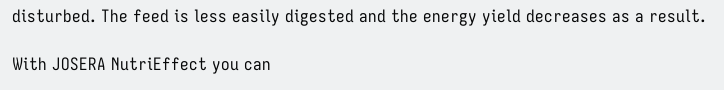disturbed. The feed is less easily digested and the energy yield decreases as a result.

With JOSERA NutriEffect you can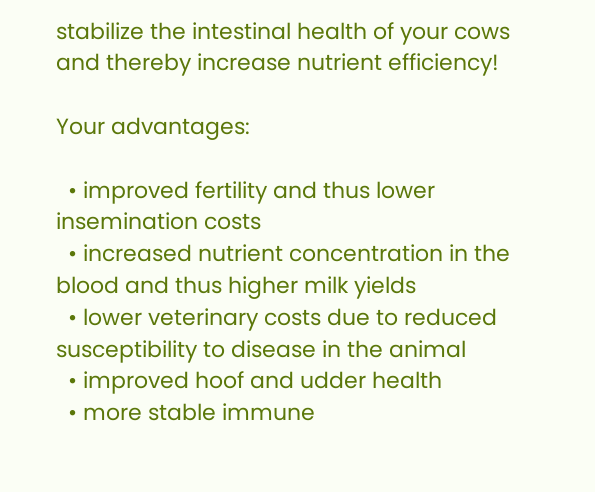stabilize the intestinal health of your cows and thereby increase nutrient efficiency!

Your advantages:

  • improved fertility and thus lower insemination costs
  • increased nutrient concentration in the blood and thus higher milk yields
  • lower veterinary costs due to reduced susceptibility to disease in the animal
  • improved hoof and udder health
  • more stable immune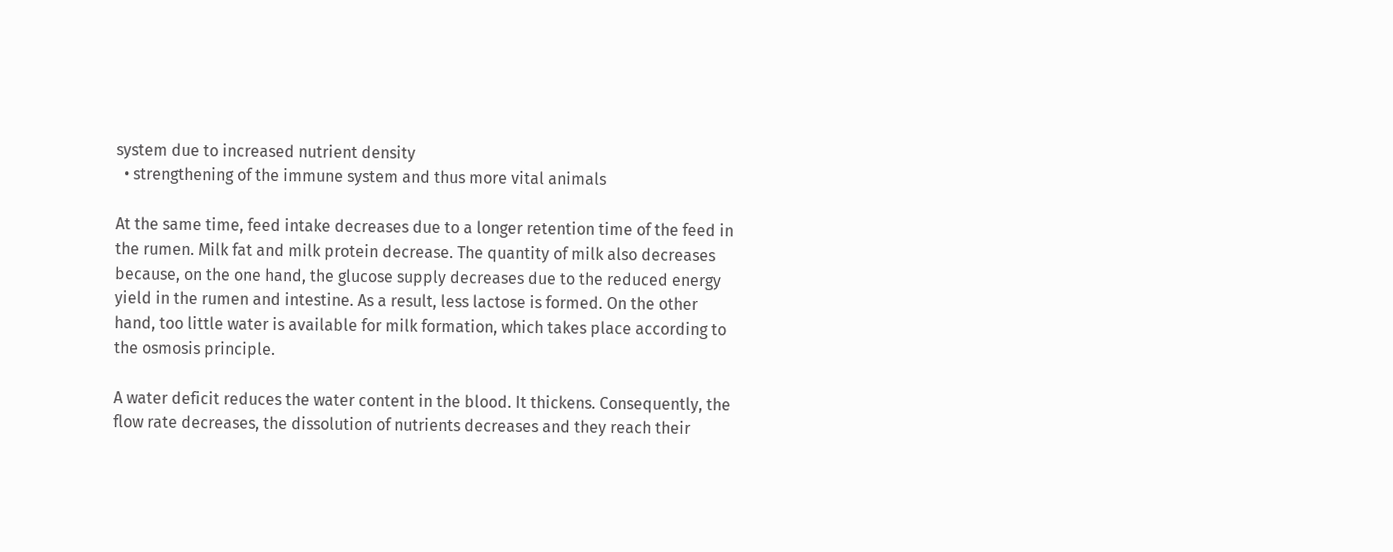system due to increased nutrient density
  • strengthening of the immune system and thus more vital animals

At the same time, feed intake decreases due to a longer retention time of the feed in the rumen. Milk fat and milk protein decrease. The quantity of milk also decreases because, on the one hand, the glucose supply decreases due to the reduced energy yield in the rumen and intestine. As a result, less lactose is formed. On the other hand, too little water is available for milk formation, which takes place according to the osmosis principle.

A water deficit reduces the water content in the blood. It thickens. Consequently, the flow rate decreases, the dissolution of nutrients decreases and they reach their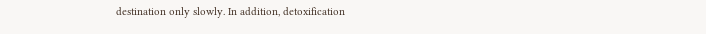destination only slowly. In addition, detoxification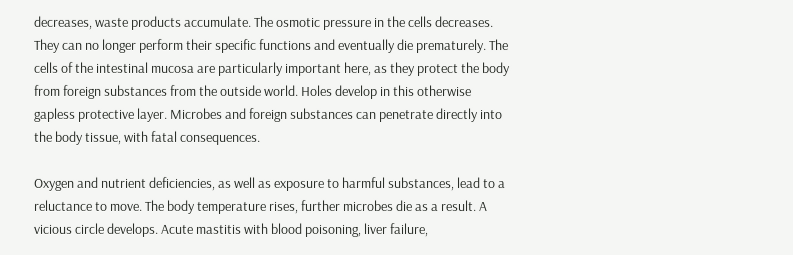decreases, waste products accumulate. The osmotic pressure in the cells decreases. They can no longer perform their specific functions and eventually die prematurely. The cells of the intestinal mucosa are particularly important here, as they protect the body from foreign substances from the outside world. Holes develop in this otherwise gapless protective layer. Microbes and foreign substances can penetrate directly into the body tissue, with fatal consequences.

Oxygen and nutrient deficiencies, as well as exposure to harmful substances, lead to a reluctance to move. The body temperature rises, further microbes die as a result. A vicious circle develops. Acute mastitis with blood poisoning, liver failure,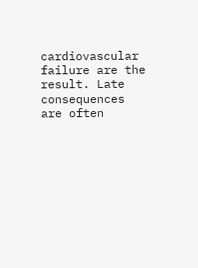cardiovascular failure are the result. Late consequences are often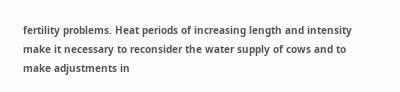fertility problems. Heat periods of increasing length and intensity make it necessary to reconsider the water supply of cows and to make adjustments in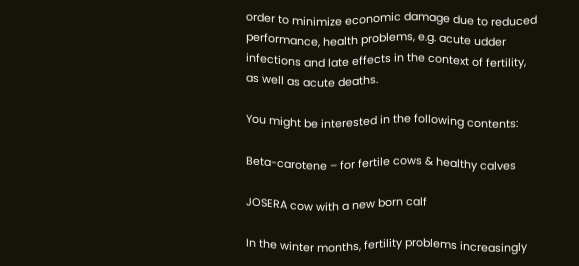order to minimize economic damage due to reduced performance, health problems, e.g. acute udder infections and late effects in the context of fertility, as well as acute deaths.

You might be interested in the following contents:

Beta-carotene – for fertile cows & healthy calves

JOSERA cow with a new born calf

In the winter months, fertility problems increasingly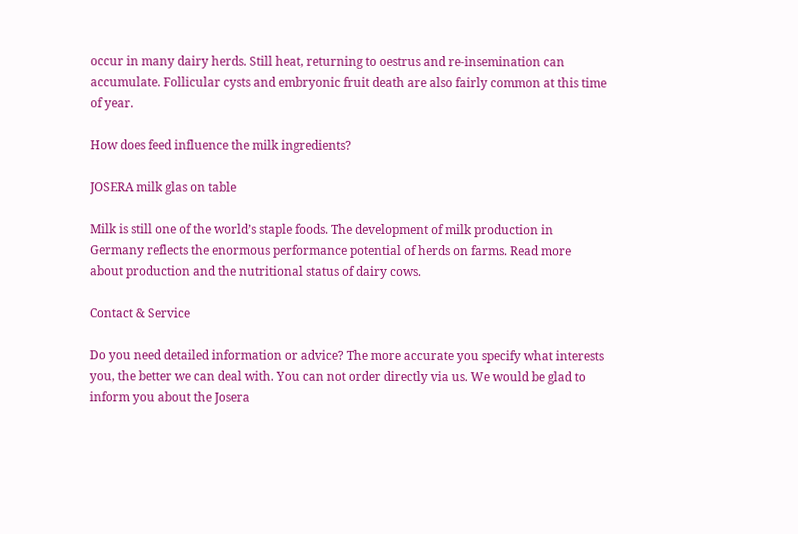occur in many dairy herds. Still heat, returning to oestrus and re-insemination can accumulate. Follicular cysts and embryonic fruit death are also fairly common at this time of year.

How does feed influence the milk ingredients?

JOSERA milk glas on table

Milk is still one of the world’s staple foods. The development of milk production in Germany reflects the enormous performance potential of herds on farms. Read more about production and the nutritional status of dairy cows.

Contact & Service

Do you need detailed information or advice? The more accurate you specify what interests you, the better we can deal with. You can not order directly via us. We would be glad to inform you about the Josera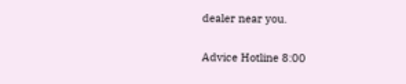dealer near you.

Advice Hotline 8:00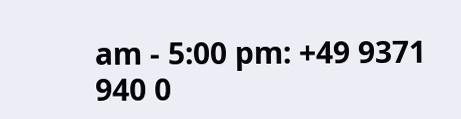am - 5:00 pm: +49 9371 940 0